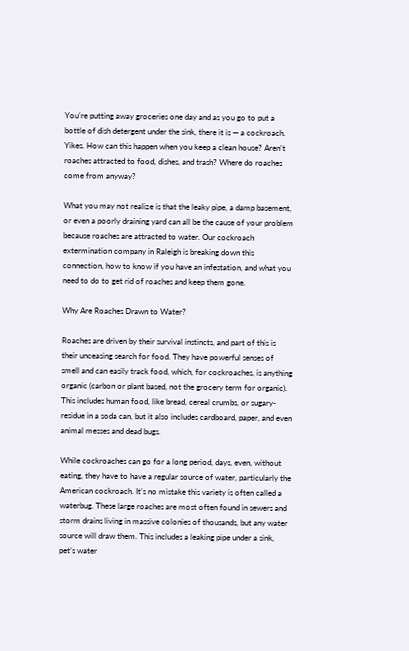You’re putting away groceries one day and as you go to put a bottle of dish detergent under the sink, there it is — a cockroach. Yikes. How can this happen when you keep a clean house? Aren’t roaches attracted to food, dishes, and trash? Where do roaches come from anyway?

What you may not realize is that the leaky pipe, a damp basement, or even a poorly draining yard can all be the cause of your problem because roaches are attracted to water. Our cockroach extermination company in Raleigh is breaking down this connection, how to know if you have an infestation, and what you need to do to get rid of roaches and keep them gone.

Why Are Roaches Drawn to Water?

Roaches are driven by their survival instincts, and part of this is their unceasing search for food. They have powerful senses of smell and can easily track food, which, for cockroaches, is anything organic (carbon or plant based, not the grocery term for organic). This includes human food, like bread, cereal crumbs, or sugary-residue in a soda can, but it also includes cardboard, paper, and even animal messes and dead bugs.

While cockroaches can go for a long period, days, even, without eating, they have to have a regular source of water, particularly the American cockroach. It’s no mistake this variety is often called a waterbug. These large roaches are most often found in sewers and storm drains living in massive colonies of thousands, but any water source will draw them. This includes a leaking pipe under a sink, pet’s water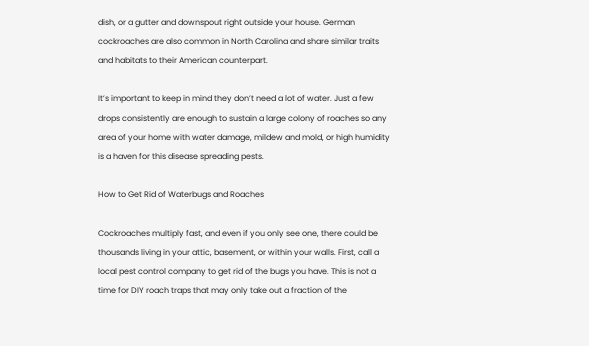dish, or a gutter and downspout right outside your house. German cockroaches are also common in North Carolina and share similar traits and habitats to their American counterpart.

It’s important to keep in mind they don’t need a lot of water. Just a few drops consistently are enough to sustain a large colony of roaches so any area of your home with water damage, mildew and mold, or high humidity is a haven for this disease spreading pests.

How to Get Rid of Waterbugs and Roaches

Cockroaches multiply fast, and even if you only see one, there could be thousands living in your attic, basement, or within your walls. First, call a local pest control company to get rid of the bugs you have. This is not a time for DIY roach traps that may only take out a fraction of the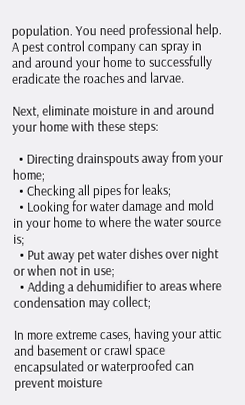population. You need professional help. A pest control company can spray in and around your home to successfully eradicate the roaches and larvae.

Next, eliminate moisture in and around your home with these steps:

  • Directing drainspouts away from your home;
  • Checking all pipes for leaks;
  • Looking for water damage and mold in your home to where the water source is;
  • Put away pet water dishes over night or when not in use;
  • Adding a dehumidifier to areas where condensation may collect;

In more extreme cases, having your attic and basement or crawl space encapsulated or waterproofed can prevent moisture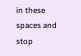in these spaces and stop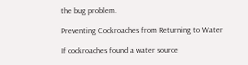the bug problem.

Preventing Cockroaches from Returning to Water

If cockroaches found a water source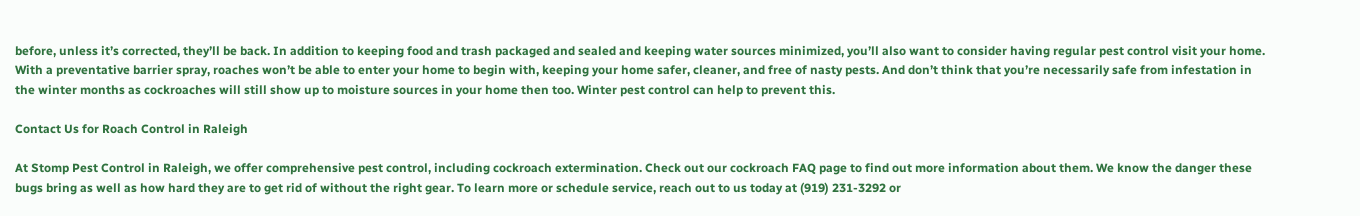before, unless it’s corrected, they’ll be back. In addition to keeping food and trash packaged and sealed and keeping water sources minimized, you’ll also want to consider having regular pest control visit your home. With a preventative barrier spray, roaches won’t be able to enter your home to begin with, keeping your home safer, cleaner, and free of nasty pests. And don’t think that you’re necessarily safe from infestation in the winter months as cockroaches will still show up to moisture sources in your home then too. Winter pest control can help to prevent this.

Contact Us for Roach Control in Raleigh

At Stomp Pest Control in Raleigh, we offer comprehensive pest control, including cockroach extermination. Check out our cockroach FAQ page to find out more information about them. We know the danger these bugs bring as well as how hard they are to get rid of without the right gear. To learn more or schedule service, reach out to us today at (919) 231-3292 or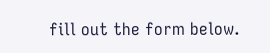fill out the form below.